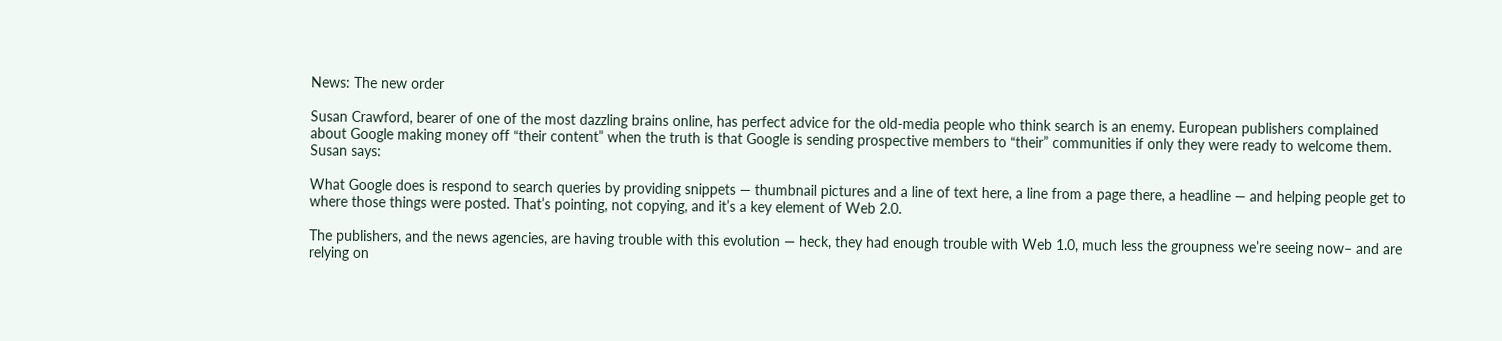News: The new order

Susan Crawford, bearer of one of the most dazzling brains online, has perfect advice for the old-media people who think search is an enemy. European publishers complained about Google making money off “their content” when the truth is that Google is sending prospective members to “their” communities if only they were ready to welcome them. Susan says:

What Google does is respond to search queries by providing snippets — thumbnail pictures and a line of text here, a line from a page there, a headline — and helping people get to where those things were posted. That’s pointing, not copying, and it’s a key element of Web 2.0.

The publishers, and the news agencies, are having trouble with this evolution — heck, they had enough trouble with Web 1.0, much less the groupness we’re seeing now– and are relying on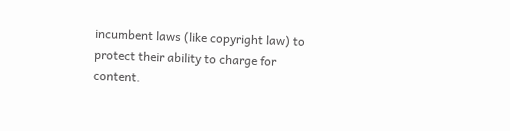incumbent laws (like copyright law) to protect their ability to charge for content.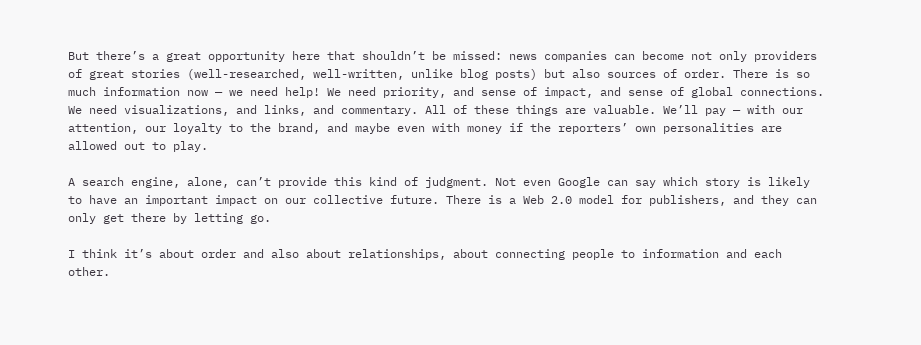But there’s a great opportunity here that shouldn’t be missed: news companies can become not only providers of great stories (well-researched, well-written, unlike blog posts) but also sources of order. There is so much information now — we need help! We need priority, and sense of impact, and sense of global connections. We need visualizations, and links, and commentary. All of these things are valuable. We’ll pay — with our attention, our loyalty to the brand, and maybe even with money if the reporters’ own personalities are allowed out to play.

A search engine, alone, can’t provide this kind of judgment. Not even Google can say which story is likely to have an important impact on our collective future. There is a Web 2.0 model for publishers, and they can only get there by letting go.

I think it’s about order and also about relationships, about connecting people to information and each other.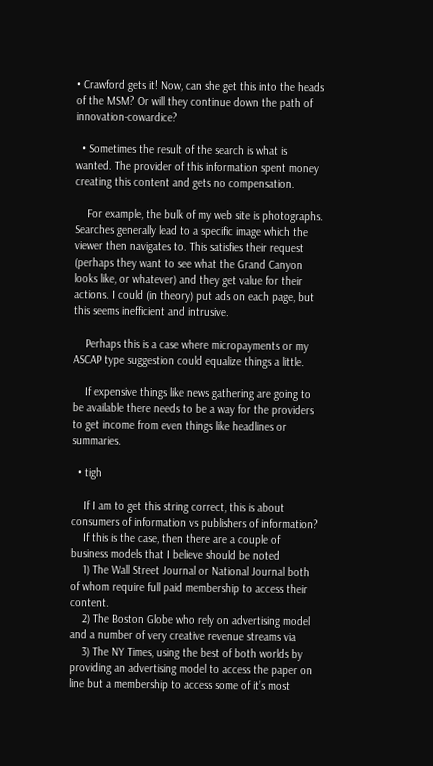• Crawford gets it! Now, can she get this into the heads of the MSM? Or will they continue down the path of innovation-cowardice?

  • Sometimes the result of the search is what is wanted. The provider of this information spent money creating this content and gets no compensation.

    For example, the bulk of my web site is photographs. Searches generally lead to a specific image which the viewer then navigates to. This satisfies their request (perhaps they want to see what the Grand Canyon looks like, or whatever) and they get value for their actions. I could (in theory) put ads on each page, but this seems inefficient and intrusive.

    Perhaps this is a case where micropayments or my ASCAP type suggestion could equalize things a little.

    If expensive things like news gathering are going to be available there needs to be a way for the providers to get income from even things like headlines or summaries.

  • tigh

    If I am to get this string correct, this is about consumers of information vs publishers of information?
    If this is the case, then there are a couple of business models that I believe should be noted
    1) The Wall Street Journal or National Journal both of whom require full paid membership to access their content.
    2) The Boston Globe who rely on advertising model and a number of very creative revenue streams via
    3) The NY Times, using the best of both worlds by providing an advertising model to access the paper on line but a membership to access some of it’s most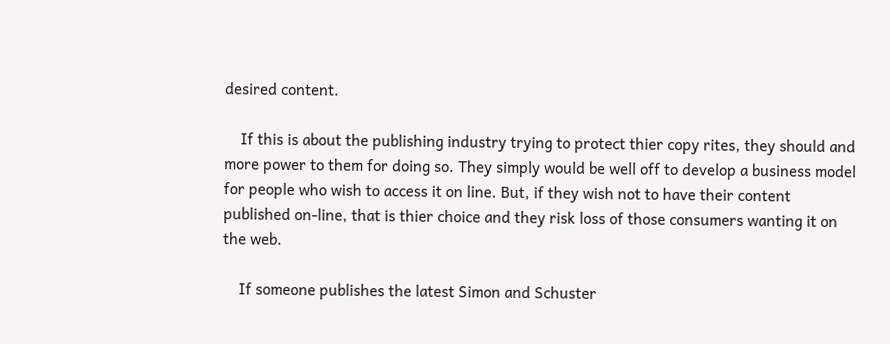desired content.

    If this is about the publishing industry trying to protect thier copy rites, they should and more power to them for doing so. They simply would be well off to develop a business model for people who wish to access it on line. But, if they wish not to have their content published on-line, that is thier choice and they risk loss of those consumers wanting it on the web.

    If someone publishes the latest Simon and Schuster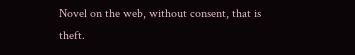Novel on the web, without consent, that is theft.